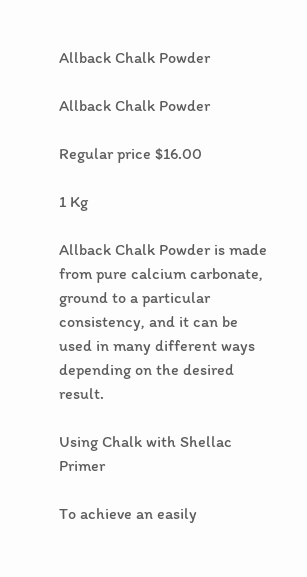Allback Chalk Powder

Allback Chalk Powder

Regular price $16.00

1 Kg

Allback Chalk Powder is made from pure calcium carbonate, ground to a particular consistency, and it can be used in many different ways depending on the desired result.

Using Chalk with Shellac Primer

To achieve an easily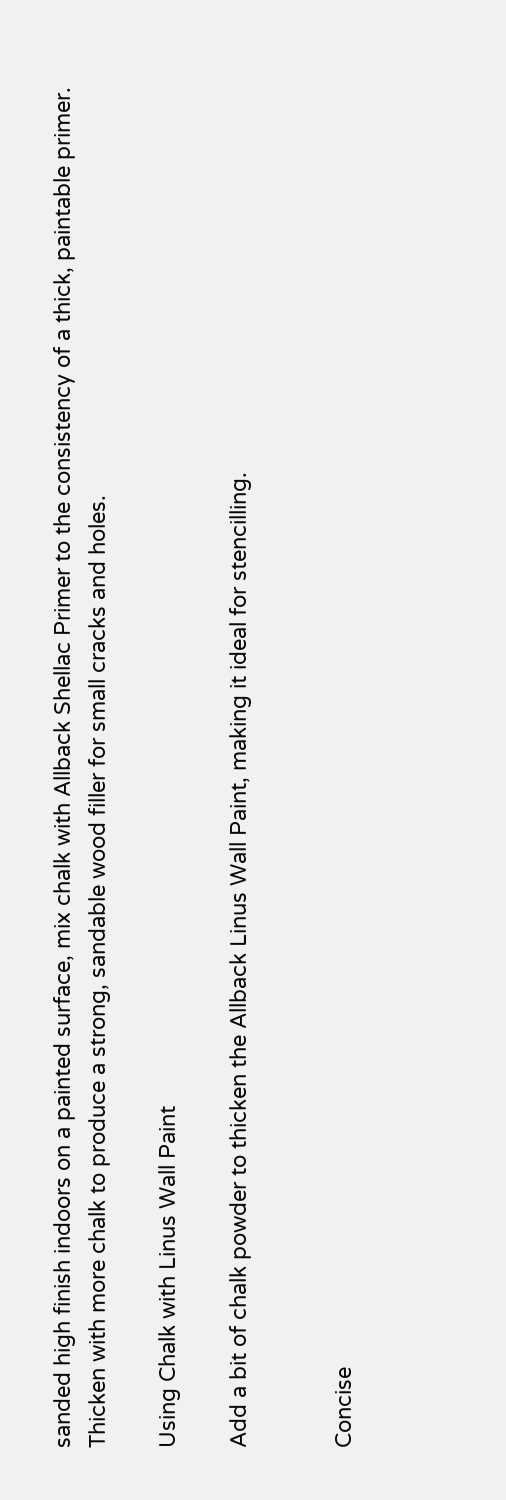sanded high finish indoors on a painted surface, mix chalk with Allback Shellac Primer to the consistency of a thick, paintable primer. Thicken with more chalk to produce a strong, sandable wood filler for small cracks and holes.

Using Chalk with Linus Wall Paint

Add a bit of chalk powder to thicken the Allback Linus Wall Paint, making it ideal for stencilling.


Concise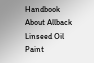Handbook About Allback Linseed Oil Paint